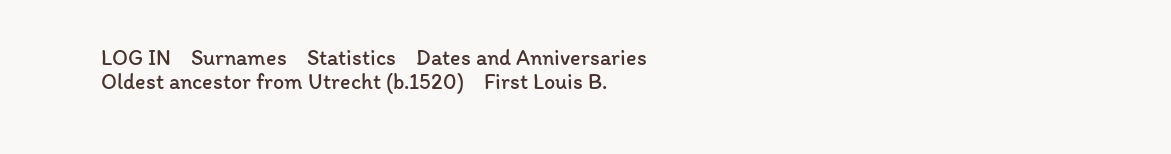LOG IN    Surnames    Statistics    Dates and Anniversaries
Oldest ancestor from Utrecht (b.1520)    First Louis B.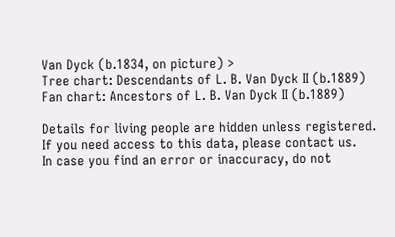Van Dyck (b.1834, on picture) >
Tree chart: Descendants of L. B. Van Dyck II (b.1889)
Fan chart: Ancestors of L. B. Van Dyck II (b.1889)

Details for living people are hidden unless registered.
If you need access to this data, please contact us.
In case you find an error or inaccuracy, do not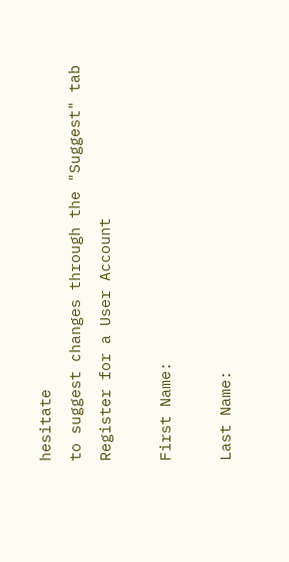hesitate
to suggest changes through the "Suggest" tab
Register for a User Account

First Name:

Last Name: